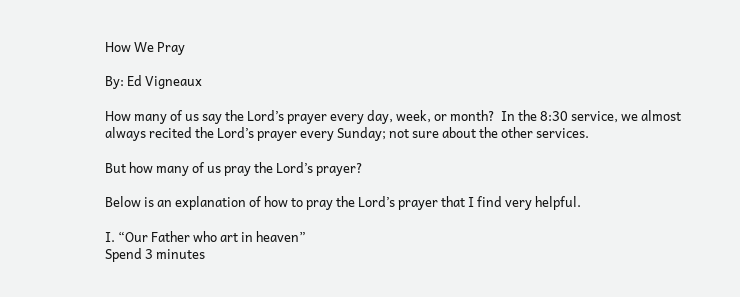How We Pray

By: Ed Vigneaux

How many of us say the Lord’s prayer every day, week, or month?  In the 8:30 service, we almost always recited the Lord’s prayer every Sunday; not sure about the other services.

But how many of us pray the Lord’s prayer?

Below is an explanation of how to pray the Lord’s prayer that I find very helpful.

I. “Our Father who art in heaven”
Spend 3 minutes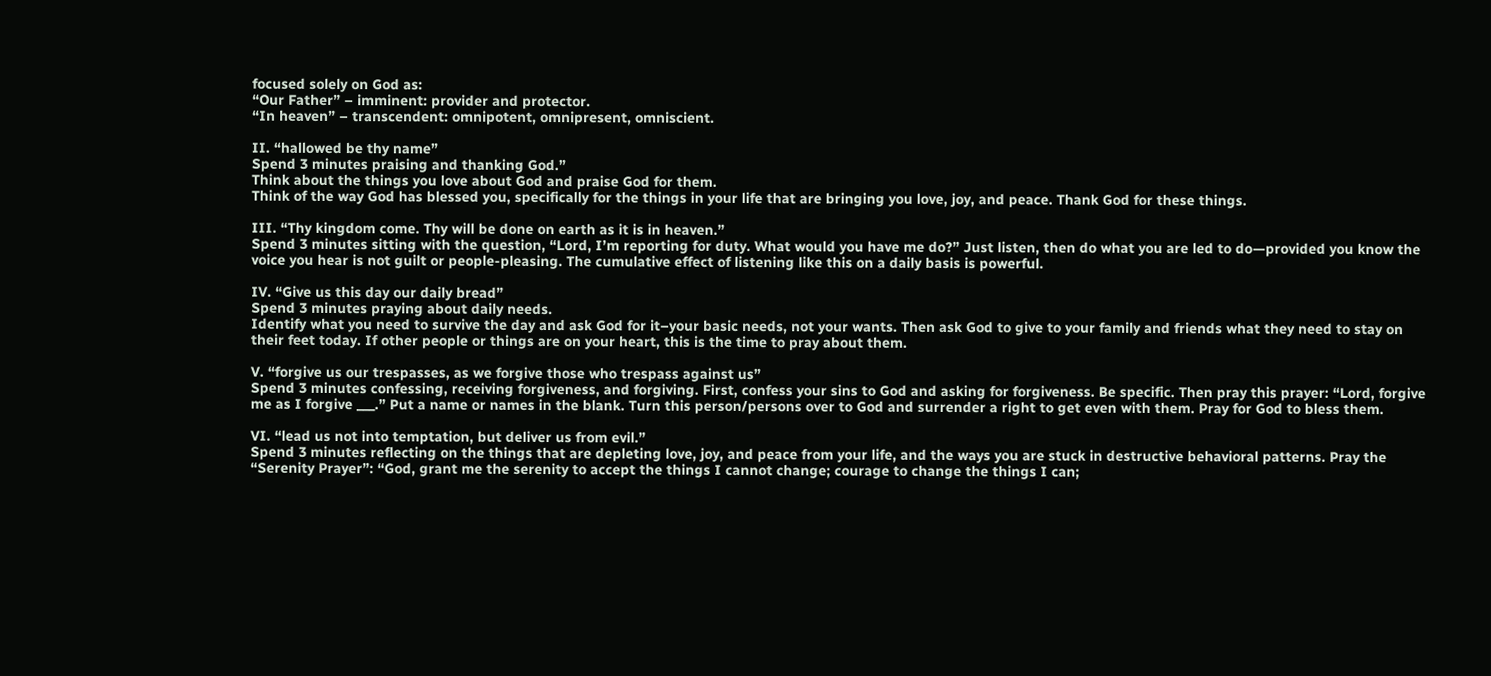focused solely on God as:
“Our Father” – imminent: provider and protector.
“In heaven” – transcendent: omnipotent, omnipresent, omniscient.

II. “hallowed be thy name”
Spend 3 minutes praising and thanking God.”
Think about the things you love about God and praise God for them.
Think of the way God has blessed you, specifically for the things in your life that are bringing you love, joy, and peace. Thank God for these things.

III. “Thy kingdom come. Thy will be done on earth as it is in heaven.”
Spend 3 minutes sitting with the question, “Lord, I’m reporting for duty. What would you have me do?” Just listen, then do what you are led to do—provided you know the voice you hear is not guilt or people-pleasing. The cumulative effect of listening like this on a daily basis is powerful.

IV. “Give us this day our daily bread”
Spend 3 minutes praying about daily needs.
Identify what you need to survive the day and ask God for it–your basic needs, not your wants. Then ask God to give to your family and friends what they need to stay on their feet today. If other people or things are on your heart, this is the time to pray about them.

V. “forgive us our trespasses, as we forgive those who trespass against us”
Spend 3 minutes confessing, receiving forgiveness, and forgiving. First, confess your sins to God and asking for forgiveness. Be specific. Then pray this prayer: “Lord, forgive me as I forgive ___.” Put a name or names in the blank. Turn this person/persons over to God and surrender a right to get even with them. Pray for God to bless them.

VI. “lead us not into temptation, but deliver us from evil.”
Spend 3 minutes reflecting on the things that are depleting love, joy, and peace from your life, and the ways you are stuck in destructive behavioral patterns. Pray the “Serenity Prayer”: “God, grant me the serenity to accept the things I cannot change; courage to change the things I can;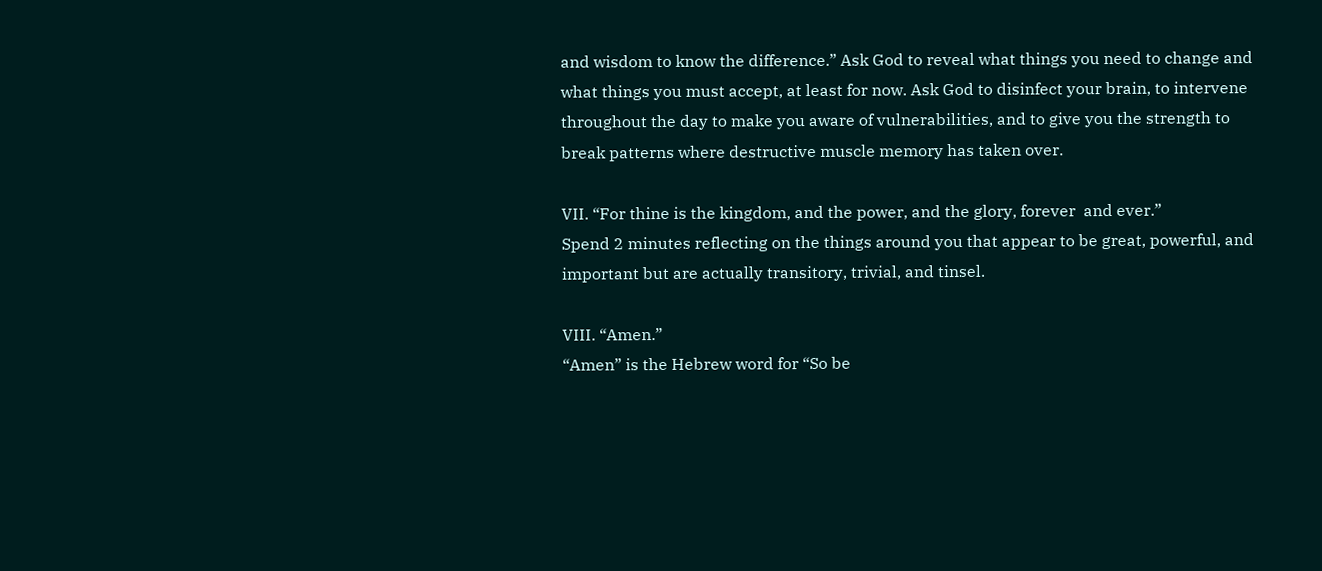and wisdom to know the difference.” Ask God to reveal what things you need to change and what things you must accept, at least for now. Ask God to disinfect your brain, to intervene throughout the day to make you aware of vulnerabilities, and to give you the strength to break patterns where destructive muscle memory has taken over.

VII. “For thine is the kingdom, and the power, and the glory, forever  and ever.”
Spend 2 minutes reflecting on the things around you that appear to be great, powerful, and important but are actually transitory, trivial, and tinsel.

VIII. “Amen.”
“Amen” is the Hebrew word for “So be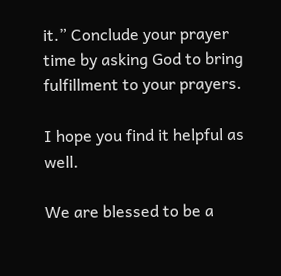it.” Conclude your prayer time by asking God to bring fulfillment to your prayers.

I hope you find it helpful as well.

We are blessed to be a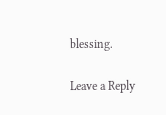blessing.

Leave a Reply